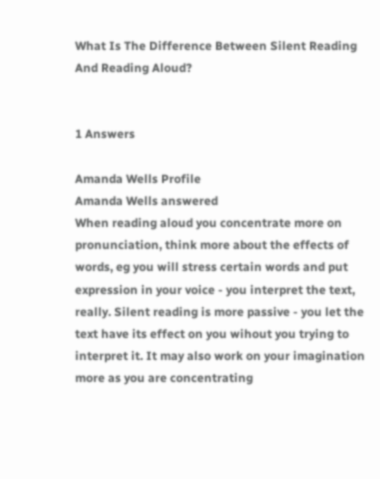What Is The Difference Between Silent Reading And Reading Aloud?


1 Answers

Amanda Wells Profile
Amanda Wells answered
When reading aloud you concentrate more on pronunciation, think more about the effects of words, eg you will stress certain words and put expression in your voice - you interpret the text, really. Silent reading is more passive - you let the text have its effect on you wihout you trying to interpret it. It may also work on your imagination more as you are concentrating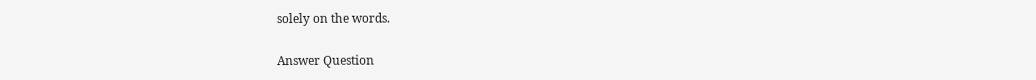solely on the words.

Answer Question